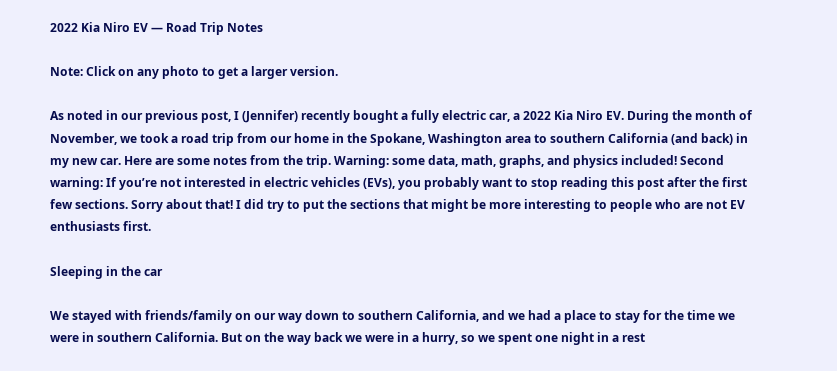2022 Kia Niro EV — Road Trip Notes

Note: Click on any photo to get a larger version.

As noted in our previous post, I (Jennifer) recently bought a fully electric car, a 2022 Kia Niro EV. During the month of November, we took a road trip from our home in the Spokane, Washington area to southern California (and back) in my new car. Here are some notes from the trip. Warning: some data, math, graphs, and physics included! Second warning: If you’re not interested in electric vehicles (EVs), you probably want to stop reading this post after the first few sections. Sorry about that! I did try to put the sections that might be more interesting to people who are not EV enthusiasts first.

Sleeping in the car

We stayed with friends/family on our way down to southern California, and we had a place to stay for the time we were in southern California. But on the way back we were in a hurry, so we spent one night in a rest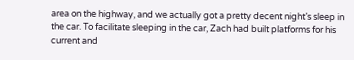area on the highway, and we actually got a pretty decent night’s sleep in the car. To facilitate sleeping in the car, Zach had built platforms for his current and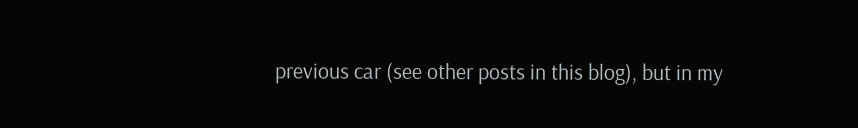previous car (see other posts in this blog), but in my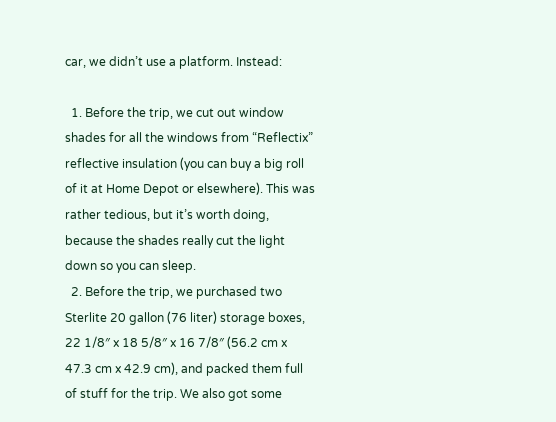car, we didn’t use a platform. Instead:

  1. Before the trip, we cut out window shades for all the windows from “Reflectix” reflective insulation (you can buy a big roll of it at Home Depot or elsewhere). This was rather tedious, but it’s worth doing, because the shades really cut the light down so you can sleep.
  2. Before the trip, we purchased two Sterlite 20 gallon (76 liter) storage boxes, 22 1/8″ x 18 5/8″ x 16 7/8″ (56.2 cm x 47.3 cm x 42.9 cm), and packed them full of stuff for the trip. We also got some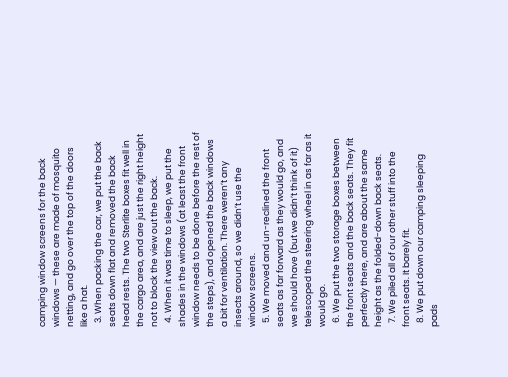camping window screens for the back windows — these are made of mosquito netting, and go over the top of the doors like a hat.
  3. When packing the car, we put the back seats down flat and removed the back head rests. The two Sterlite boxes fit well in the cargo area, and are just the right height not to block the view out the back.
  4. When it was time to sleep, we put the shades in the windows (at least the front window needs to be done before the rest of the steps), and opened the back windows a bit for ventilation. There weren’t any insects around, so we didn’t use the window screens.
  5. We moved and un-reclined the front seats as far forward as they would go, and we should have (but we didn’t think of it) telescoped the steering wheel in as far as it would go.
  6. We put the two storage boxes between the front seats and the back seats. They fit perfectly there, and are about the same height as the folded-down back seats.
  7. We piled all of our other stuff into the front seats. It barely fit.
  8. We put down our camping sleeping pads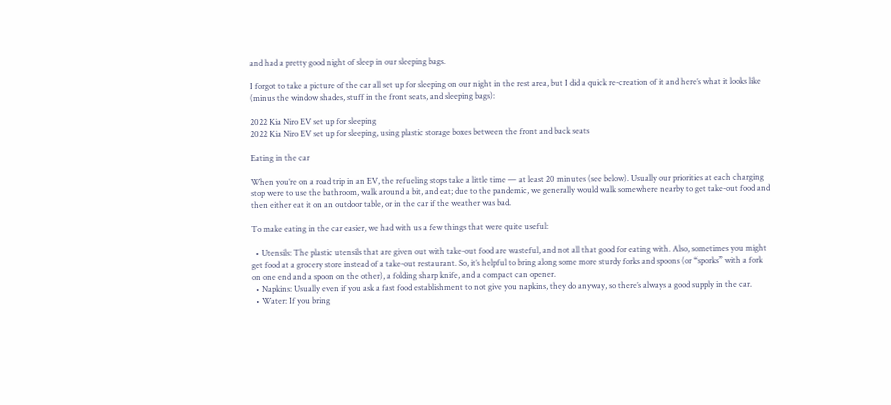and had a pretty good night of sleep in our sleeping bags.

I forgot to take a picture of the car all set up for sleeping on our night in the rest area, but I did a quick re-creation of it and here’s what it looks like (minus the window shades, stuff in the front seats, and sleeping bags):

2022 Kia Niro EV set up for sleeping
2022 Kia Niro EV set up for sleeping, using plastic storage boxes between the front and back seats

Eating in the car

When you’re on a road trip in an EV, the refueling stops take a little time — at least 20 minutes (see below). Usually our priorities at each charging stop were to use the bathroom, walk around a bit, and eat; due to the pandemic, we generally would walk somewhere nearby to get take-out food and then either eat it on an outdoor table, or in the car if the weather was bad.

To make eating in the car easier, we had with us a few things that were quite useful:

  • Utensils: The plastic utensils that are given out with take-out food are wasteful, and not all that good for eating with. Also, sometimes you might get food at a grocery store instead of a take-out restaurant. So, it’s helpful to bring along some more sturdy forks and spoons (or “sporks” with a fork on one end and a spoon on the other), a folding sharp knife, and a compact can opener.
  • Napkins: Usually even if you ask a fast food establishment to not give you napkins, they do anyway, so there’s always a good supply in the car.
  • Water: If you bring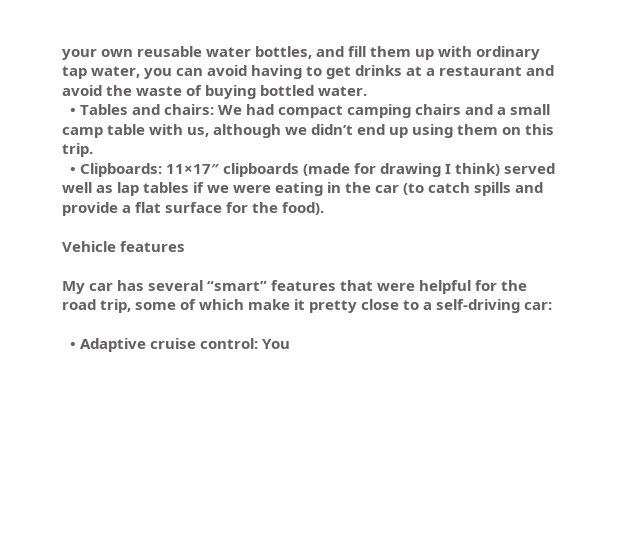your own reusable water bottles, and fill them up with ordinary tap water, you can avoid having to get drinks at a restaurant and avoid the waste of buying bottled water.
  • Tables and chairs: We had compact camping chairs and a small camp table with us, although we didn’t end up using them on this trip.
  • Clipboards: 11×17″ clipboards (made for drawing I think) served well as lap tables if we were eating in the car (to catch spills and provide a flat surface for the food).

Vehicle features

My car has several “smart” features that were helpful for the road trip, some of which make it pretty close to a self-driving car:

  • Adaptive cruise control: You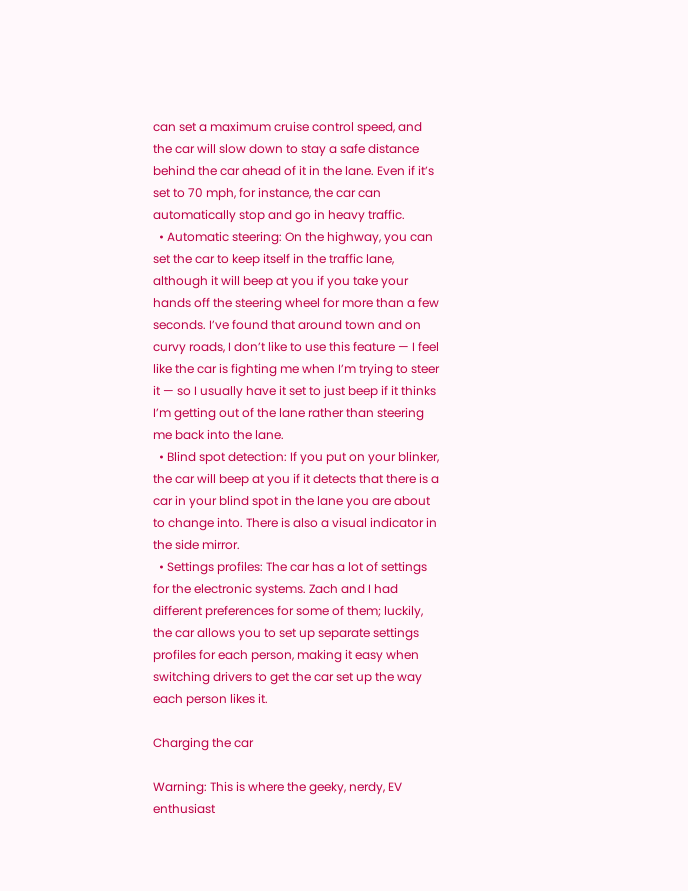can set a maximum cruise control speed, and the car will slow down to stay a safe distance behind the car ahead of it in the lane. Even if it’s set to 70 mph, for instance, the car can automatically stop and go in heavy traffic.
  • Automatic steering: On the highway, you can set the car to keep itself in the traffic lane, although it will beep at you if you take your hands off the steering wheel for more than a few seconds. I’ve found that around town and on curvy roads, I don’t like to use this feature — I feel like the car is fighting me when I’m trying to steer it — so I usually have it set to just beep if it thinks I’m getting out of the lane rather than steering me back into the lane.
  • Blind spot detection: If you put on your blinker, the car will beep at you if it detects that there is a car in your blind spot in the lane you are about to change into. There is also a visual indicator in the side mirror.
  • Settings profiles: The car has a lot of settings for the electronic systems. Zach and I had different preferences for some of them; luckily, the car allows you to set up separate settings profiles for each person, making it easy when switching drivers to get the car set up the way each person likes it.

Charging the car

Warning: This is where the geeky, nerdy, EV enthusiast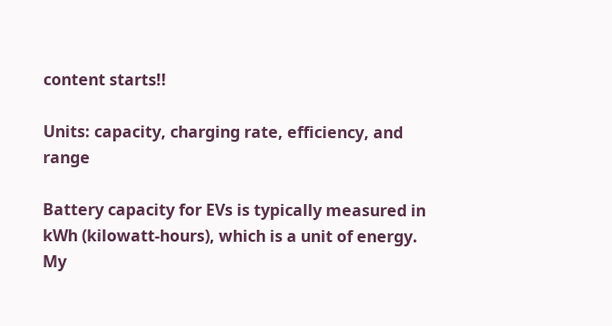content starts!!

Units: capacity, charging rate, efficiency, and range

Battery capacity for EVs is typically measured in kWh (kilowatt-hours), which is a unit of energy. My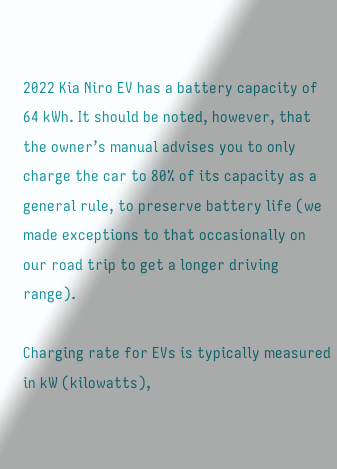2022 Kia Niro EV has a battery capacity of 64 kWh. It should be noted, however, that the owner’s manual advises you to only charge the car to 80% of its capacity as a general rule, to preserve battery life (we made exceptions to that occasionally on our road trip to get a longer driving range).

Charging rate for EVs is typically measured in kW (kilowatts),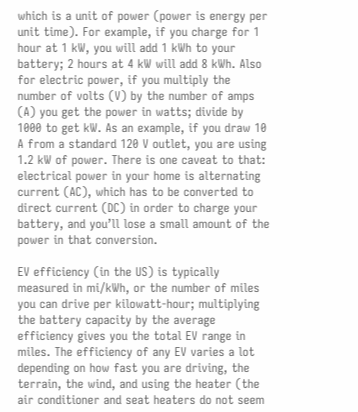which is a unit of power (power is energy per unit time). For example, if you charge for 1 hour at 1 kW, you will add 1 kWh to your battery; 2 hours at 4 kW will add 8 kWh. Also for electric power, if you multiply the number of volts (V) by the number of amps (A) you get the power in watts; divide by 1000 to get kW. As an example, if you draw 10 A from a standard 120 V outlet, you are using 1.2 kW of power. There is one caveat to that: electrical power in your home is alternating current (AC), which has to be converted to direct current (DC) in order to charge your battery, and you’ll lose a small amount of the power in that conversion.

EV efficiency (in the US) is typically measured in mi/kWh, or the number of miles you can drive per kilowatt-hour; multiplying the battery capacity by the average efficiency gives you the total EV range in miles. The efficiency of any EV varies a lot depending on how fast you are driving, the terrain, the wind, and using the heater (the air conditioner and seat heaters do not seem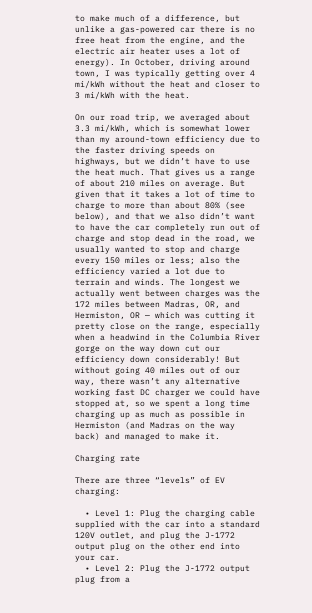to make much of a difference, but unlike a gas-powered car there is no free heat from the engine, and the electric air heater uses a lot of energy). In October, driving around town, I was typically getting over 4 mi/kWh without the heat and closer to 3 mi/kWh with the heat.

On our road trip, we averaged about 3.3 mi/kWh, which is somewhat lower than my around-town efficiency due to the faster driving speeds on highways, but we didn’t have to use the heat much. That gives us a range of about 210 miles on average. But given that it takes a lot of time to charge to more than about 80% (see below), and that we also didn’t want to have the car completely run out of charge and stop dead in the road, we usually wanted to stop and charge every 150 miles or less; also the efficiency varied a lot due to terrain and winds. The longest we actually went between charges was the 172 miles between Madras, OR, and Hermiston, OR — which was cutting it pretty close on the range, especially when a headwind in the Columbia River gorge on the way down cut our efficiency down considerably! But without going 40 miles out of our way, there wasn’t any alternative working fast DC charger we could have stopped at, so we spent a long time charging up as much as possible in Hermiston (and Madras on the way back) and managed to make it.

Charging rate

There are three “levels” of EV charging:

  • Level 1: Plug the charging cable supplied with the car into a standard 120V outlet, and plug the J-1772 output plug on the other end into your car.
  • Level 2: Plug the J-1772 output plug from a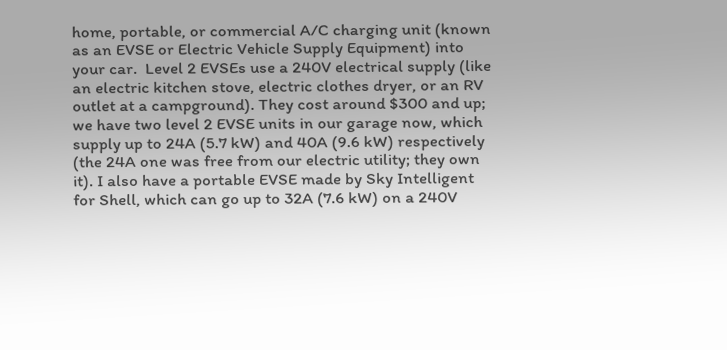home, portable, or commercial A/C charging unit (known as an EVSE or Electric Vehicle Supply Equipment) into your car.  Level 2 EVSEs use a 240V electrical supply (like an electric kitchen stove, electric clothes dryer, or an RV outlet at a campground). They cost around $300 and up; we have two level 2 EVSE units in our garage now, which supply up to 24A (5.7 kW) and 40A (9.6 kW) respectively (the 24A one was free from our electric utility; they own it). I also have a portable EVSE made by Sky Intelligent for Shell, which can go up to 32A (7.6 kW) on a 240V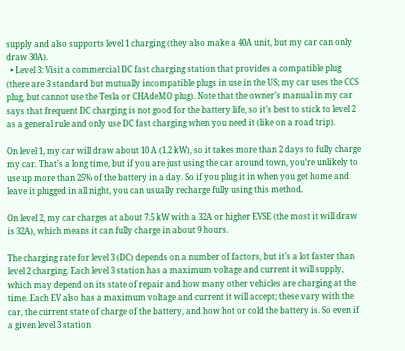supply and also supports level 1 charging (they also make a 40A unit, but my car can only draw 30A).
  • Level 3: Visit a commercial DC fast charging station that provides a compatible plug (there are 3 standard but mutually incompatible plugs in use in the US; my car uses the CCS plug, but cannot use the Tesla or CHAdeMO plug). Note that the owner’s manual in my car says that frequent DC charging is not good for the battery life, so it’s best to stick to level 2 as a general rule and only use DC fast charging when you need it (like on a road trip).

On level 1, my car will draw about 10 A (1.2 kW), so it takes more than 2 days to fully charge my car. That’s a long time, but if you are just using the car around town, you’re unlikely to use up more than 25% of the battery in a day. So if you plug it in when you get home and leave it plugged in all night, you can usually recharge fully using this method.

On level 2, my car charges at about 7.5 kW with a 32A or higher EVSE (the most it will draw is 32A), which means it can fully charge in about 9 hours.

The charging rate for level 3 (DC) depends on a number of factors, but it’s a lot faster than level 2 charging. Each level 3 station has a maximum voltage and current it will supply, which may depend on its state of repair and how many other vehicles are charging at the time. Each EV also has a maximum voltage and current it will accept; these vary with the car, the current state of charge of the battery, and how hot or cold the battery is. So even if a given level 3 station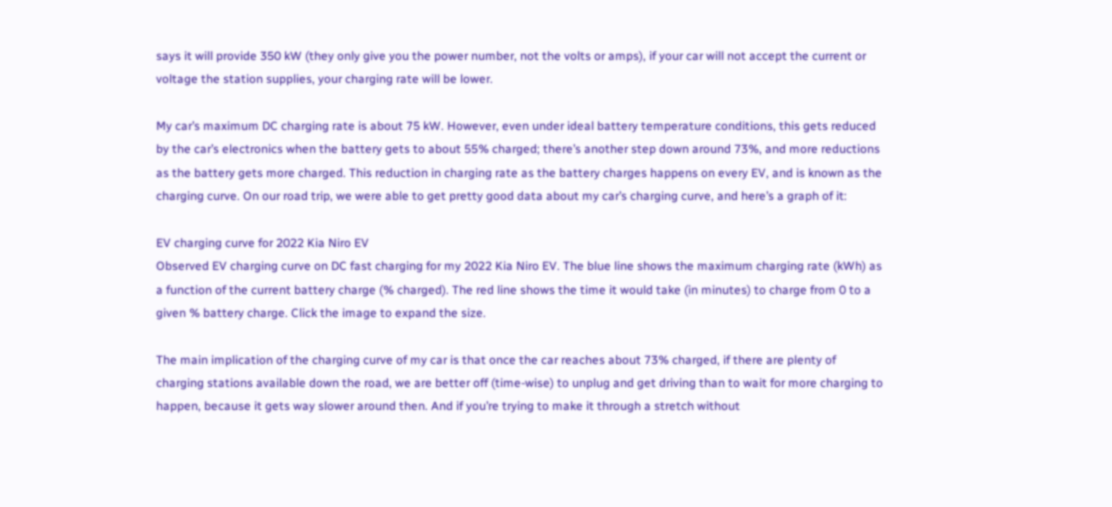says it will provide 350 kW (they only give you the power number, not the volts or amps), if your car will not accept the current or voltage the station supplies, your charging rate will be lower.

My car’s maximum DC charging rate is about 75 kW. However, even under ideal battery temperature conditions, this gets reduced by the car’s electronics when the battery gets to about 55% charged; there’s another step down around 73%, and more reductions as the battery gets more charged. This reduction in charging rate as the battery charges happens on every EV, and is known as the charging curve. On our road trip, we were able to get pretty good data about my car’s charging curve, and here’s a graph of it:

EV charging curve for 2022 Kia Niro EV
Observed EV charging curve on DC fast charging for my 2022 Kia Niro EV. The blue line shows the maximum charging rate (kWh) as a function of the current battery charge (% charged). The red line shows the time it would take (in minutes) to charge from 0 to a given % battery charge. Click the image to expand the size.

The main implication of the charging curve of my car is that once the car reaches about 73% charged, if there are plenty of charging stations available down the road, we are better off (time-wise) to unplug and get driving than to wait for more charging to happen, because it gets way slower around then. And if you’re trying to make it through a stretch without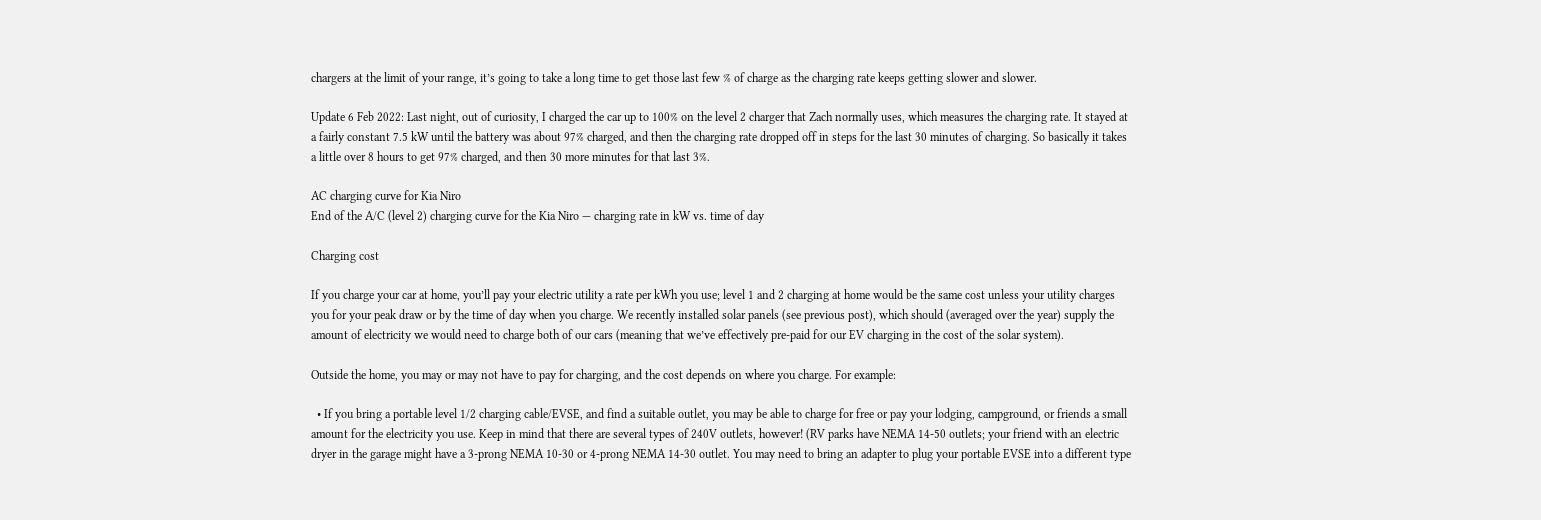chargers at the limit of your range, it’s going to take a long time to get those last few % of charge as the charging rate keeps getting slower and slower.

Update 6 Feb 2022: Last night, out of curiosity, I charged the car up to 100% on the level 2 charger that Zach normally uses, which measures the charging rate. It stayed at a fairly constant 7.5 kW until the battery was about 97% charged, and then the charging rate dropped off in steps for the last 30 minutes of charging. So basically it takes a little over 8 hours to get 97% charged, and then 30 more minutes for that last 3%.

AC charging curve for Kia Niro
End of the A/C (level 2) charging curve for the Kia Niro — charging rate in kW vs. time of day

Charging cost

If you charge your car at home, you’ll pay your electric utility a rate per kWh you use; level 1 and 2 charging at home would be the same cost unless your utility charges you for your peak draw or by the time of day when you charge. We recently installed solar panels (see previous post), which should (averaged over the year) supply the amount of electricity we would need to charge both of our cars (meaning that we’ve effectively pre-paid for our EV charging in the cost of the solar system).

Outside the home, you may or may not have to pay for charging, and the cost depends on where you charge. For example:

  • If you bring a portable level 1/2 charging cable/EVSE, and find a suitable outlet, you may be able to charge for free or pay your lodging, campground, or friends a small amount for the electricity you use. Keep in mind that there are several types of 240V outlets, however! (RV parks have NEMA 14-50 outlets; your friend with an electric dryer in the garage might have a 3-prong NEMA 10-30 or 4-prong NEMA 14-30 outlet. You may need to bring an adapter to plug your portable EVSE into a different type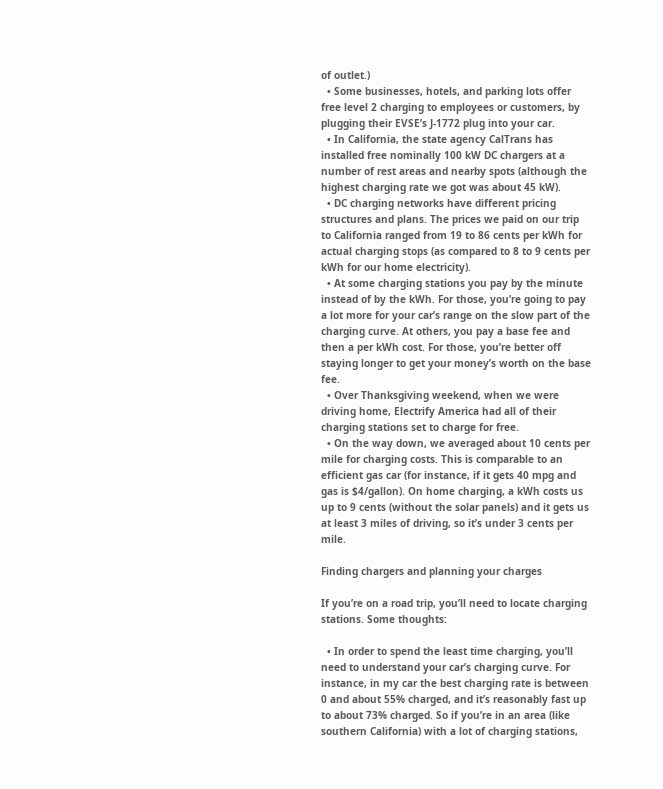of outlet.)
  • Some businesses, hotels, and parking lots offer free level 2 charging to employees or customers, by plugging their EVSE’s J-1772 plug into your car.
  • In California, the state agency CalTrans has installed free nominally 100 kW DC chargers at a number of rest areas and nearby spots (although the highest charging rate we got was about 45 kW).
  • DC charging networks have different pricing structures and plans. The prices we paid on our trip to California ranged from 19 to 86 cents per kWh for actual charging stops (as compared to 8 to 9 cents per kWh for our home electricity).
  • At some charging stations you pay by the minute instead of by the kWh. For those, you’re going to pay a lot more for your car’s range on the slow part of the charging curve. At others, you pay a base fee and then a per kWh cost. For those, you’re better off staying longer to get your money’s worth on the base fee.
  • Over Thanksgiving weekend, when we were driving home, Electrify America had all of their charging stations set to charge for free.
  • On the way down, we averaged about 10 cents per mile for charging costs. This is comparable to an efficient gas car (for instance, if it gets 40 mpg and gas is $4/gallon). On home charging, a kWh costs us up to 9 cents (without the solar panels) and it gets us at least 3 miles of driving, so it’s under 3 cents per mile.

Finding chargers and planning your charges

If you’re on a road trip, you’ll need to locate charging stations. Some thoughts:

  • In order to spend the least time charging, you’ll need to understand your car’s charging curve. For instance, in my car the best charging rate is between 0 and about 55% charged, and it’s reasonably fast up to about 73% charged. So if you’re in an area (like southern California) with a lot of charging stations,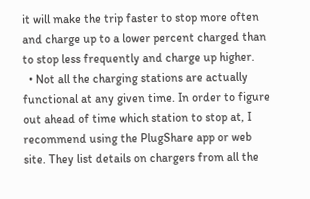it will make the trip faster to stop more often and charge up to a lower percent charged than to stop less frequently and charge up higher.
  • Not all the charging stations are actually functional at any given time. In order to figure out ahead of time which station to stop at, I recommend using the PlugShare app or web site. They list details on chargers from all the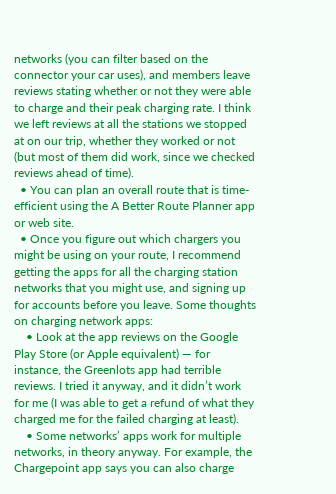networks (you can filter based on the connector your car uses), and members leave reviews stating whether or not they were able to charge and their peak charging rate. I think we left reviews at all the stations we stopped at on our trip, whether they worked or not (but most of them did work, since we checked reviews ahead of time).
  • You can plan an overall route that is time-efficient using the A Better Route Planner app or web site.
  • Once you figure out which chargers you might be using on your route, I recommend getting the apps for all the charging station networks that you might use, and signing up for accounts before you leave. Some thoughts on charging network apps:
    • Look at the app reviews on the Google Play Store (or Apple equivalent) — for instance, the Greenlots app had terrible reviews. I tried it anyway, and it didn’t work for me (I was able to get a refund of what they charged me for the failed charging at least).
    • Some networks’ apps work for multiple networks, in theory anyway. For example, the Chargepoint app says you can also charge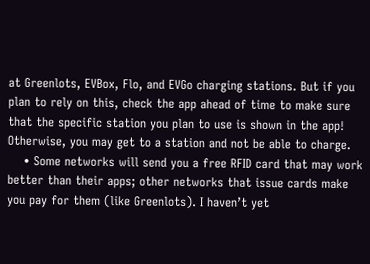at Greenlots, EVBox, Flo, and EVGo charging stations. But if you plan to rely on this, check the app ahead of time to make sure that the specific station you plan to use is shown in the app! Otherwise, you may get to a station and not be able to charge.
    • Some networks will send you a free RFID card that may work better than their apps; other networks that issue cards make you pay for them (like Greenlots). I haven’t yet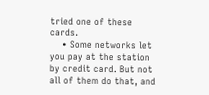tried one of these cards.
    • Some networks let you pay at the station by credit card. But not all of them do that, and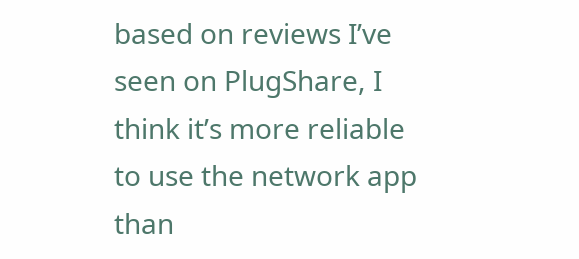based on reviews I’ve seen on PlugShare, I think it’s more reliable to use the network app than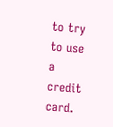to try to use a credit card.